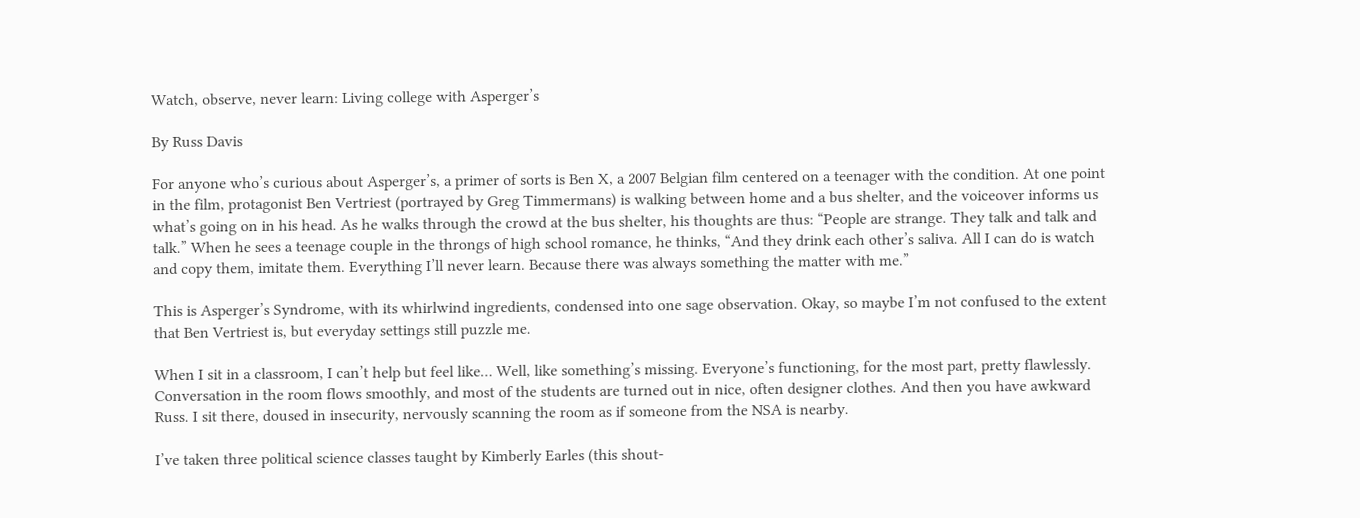Watch, observe, never learn: Living college with Asperger’s

By Russ Davis

For anyone who’s curious about Asperger’s, a primer of sorts is Ben X, a 2007 Belgian film centered on a teenager with the condition. At one point in the film, protagonist Ben Vertriest (portrayed by Greg Timmermans) is walking between home and a bus shelter, and the voiceover informs us what’s going on in his head. As he walks through the crowd at the bus shelter, his thoughts are thus: “People are strange. They talk and talk and talk.” When he sees a teenage couple in the throngs of high school romance, he thinks, “And they drink each other’s saliva. All I can do is watch and copy them, imitate them. Everything I’ll never learn. Because there was always something the matter with me.”

This is Asperger’s Syndrome, with its whirlwind ingredients, condensed into one sage observation. Okay, so maybe I’m not confused to the extent that Ben Vertriest is, but everyday settings still puzzle me.

When I sit in a classroom, I can’t help but feel like… Well, like something’s missing. Everyone’s functioning, for the most part, pretty flawlessly. Conversation in the room flows smoothly, and most of the students are turned out in nice, often designer clothes. And then you have awkward Russ. I sit there, doused in insecurity, nervously scanning the room as if someone from the NSA is nearby.

I’ve taken three political science classes taught by Kimberly Earles (this shout-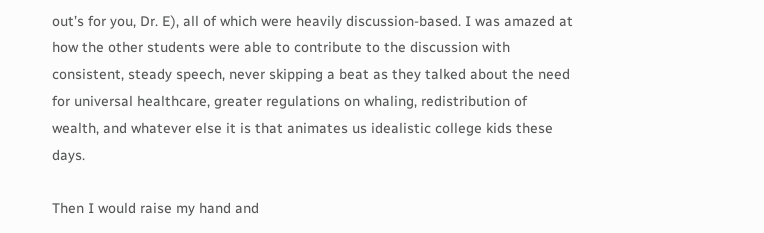out’s for you, Dr. E), all of which were heavily discussion-based. I was amazed at how the other students were able to contribute to the discussion with consistent, steady speech, never skipping a beat as they talked about the need for universal healthcare, greater regulations on whaling, redistribution of wealth, and whatever else it is that animates us idealistic college kids these days.

Then I would raise my hand and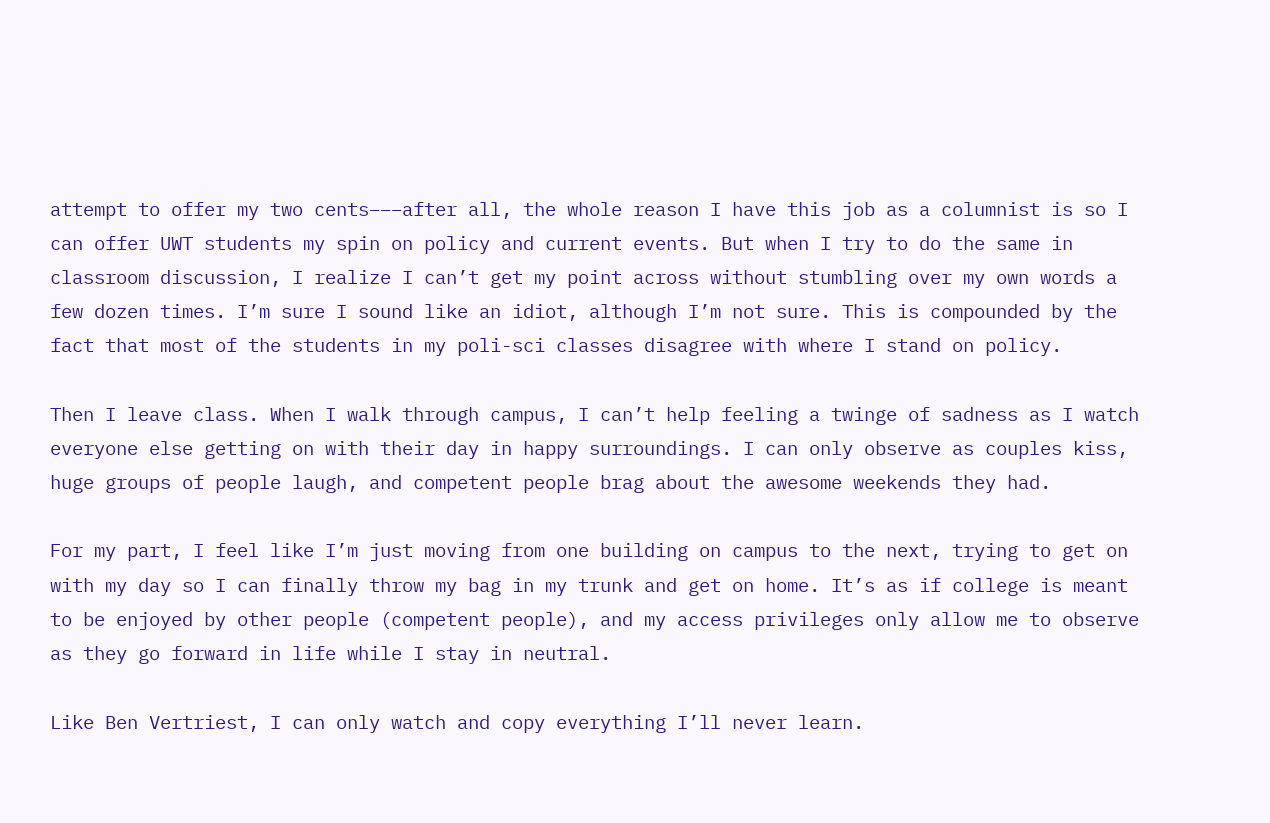attempt to offer my two cents–––after all, the whole reason I have this job as a columnist is so I can offer UWT students my spin on policy and current events. But when I try to do the same in classroom discussion, I realize I can’t get my point across without stumbling over my own words a few dozen times. I’m sure I sound like an idiot, although I’m not sure. This is compounded by the fact that most of the students in my poli-sci classes disagree with where I stand on policy.

Then I leave class. When I walk through campus, I can’t help feeling a twinge of sadness as I watch everyone else getting on with their day in happy surroundings. I can only observe as couples kiss, huge groups of people laugh, and competent people brag about the awesome weekends they had.

For my part, I feel like I’m just moving from one building on campus to the next, trying to get on with my day so I can finally throw my bag in my trunk and get on home. It’s as if college is meant to be enjoyed by other people (competent people), and my access privileges only allow me to observe as they go forward in life while I stay in neutral.

Like Ben Vertriest, I can only watch and copy everything I’ll never learn.